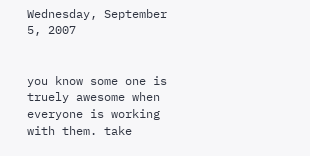Wednesday, September 5, 2007


you know some one is truely awesome when everyone is working with them. take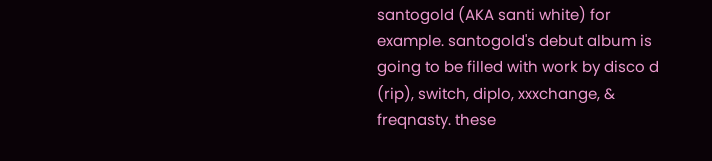santogold (AKA santi white) for example. santogold's debut album is going to be filled with work by disco d (rip), switch, diplo, xxxchange, & freqnasty. these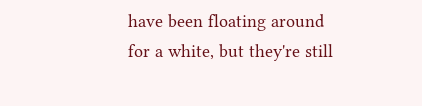have been floating around for a white, but they're still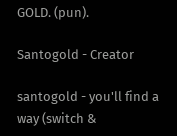GOLD. (pun).

Santogold - Creator

santogold - you'll find a way (switch &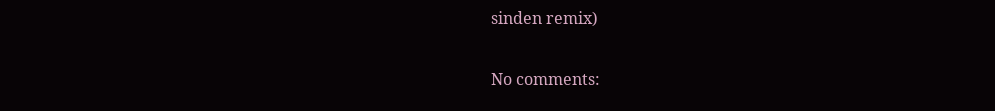sinden remix)

No comments: